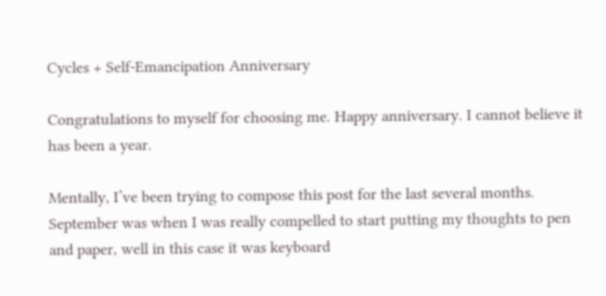Cycles + Self-Emancipation Anniversary

Congratulations to myself for choosing me. Happy anniversary. I cannot believe it has been a year.

Mentally, I’ve been trying to compose this post for the last several months. September was when I was really compelled to start putting my thoughts to pen and paper, well in this case it was keyboard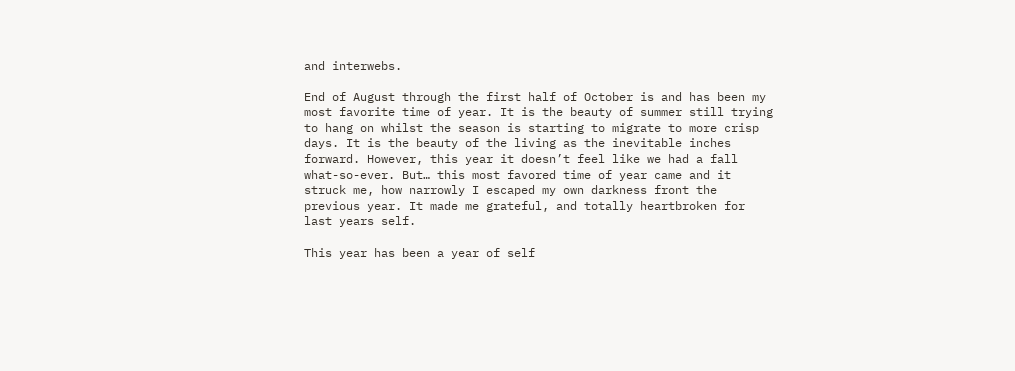and interwebs.

End of August through the first half of October is and has been my most favorite time of year. It is the beauty of summer still trying to hang on whilst the season is starting to migrate to more crisp days. It is the beauty of the living as the inevitable inches forward. However, this year it doesn’t feel like we had a fall what-so-ever. But… this most favored time of year came and it struck me, how narrowly I escaped my own darkness front the previous year. It made me grateful, and totally heartbroken for last years self.

This year has been a year of self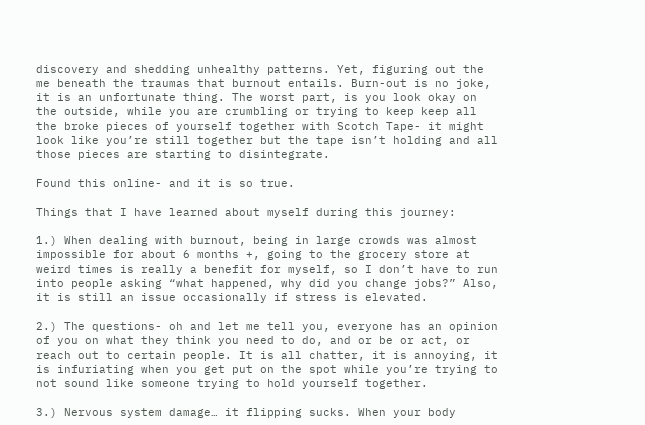discovery and shedding unhealthy patterns. Yet, figuring out the me beneath the traumas that burnout entails. Burn-out is no joke, it is an unfortunate thing. The worst part, is you look okay on the outside, while you are crumbling or trying to keep keep all the broke pieces of yourself together with Scotch Tape- it might look like you’re still together but the tape isn’t holding and all those pieces are starting to disintegrate.

Found this online- and it is so true.

Things that I have learned about myself during this journey:

1.) When dealing with burnout, being in large crowds was almost impossible for about 6 months +, going to the grocery store at weird times is really a benefit for myself, so I don’t have to run into people asking “what happened, why did you change jobs?” Also, it is still an issue occasionally if stress is elevated.

2.) The questions- oh and let me tell you, everyone has an opinion of you on what they think you need to do, and or be or act, or reach out to certain people. It is all chatter, it is annoying, it is infuriating when you get put on the spot while you’re trying to not sound like someone trying to hold yourself together.

3.) Nervous system damage… it flipping sucks. When your body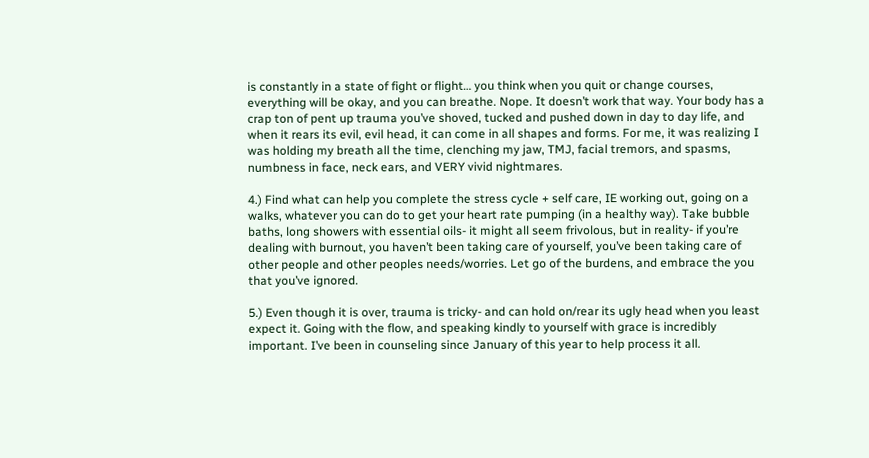is constantly in a state of fight or flight… you think when you quit or change courses, everything will be okay, and you can breathe. Nope. It doesn’t work that way. Your body has a crap ton of pent up trauma you’ve shoved, tucked and pushed down in day to day life, and when it rears its evil, evil head, it can come in all shapes and forms. For me, it was realizing I was holding my breath all the time, clenching my jaw, TMJ, facial tremors, and spasms, numbness in face, neck ears, and VERY vivid nightmares.

4.) Find what can help you complete the stress cycle + self care, IE working out, going on a walks, whatever you can do to get your heart rate pumping (in a healthy way). Take bubble baths, long showers with essential oils- it might all seem frivolous, but in reality- if you’re dealing with burnout, you haven’t been taking care of yourself, you’ve been taking care of other people and other peoples needs/worries. Let go of the burdens, and embrace the you that you’ve ignored.

5.) Even though it is over, trauma is tricky- and can hold on/rear its ugly head when you least expect it. Going with the flow, and speaking kindly to yourself with grace is incredibly important. I’ve been in counseling since January of this year to help process it all.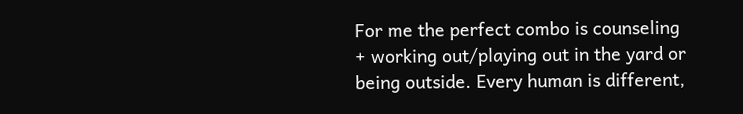For me the perfect combo is counseling + working out/playing out in the yard or being outside. Every human is different,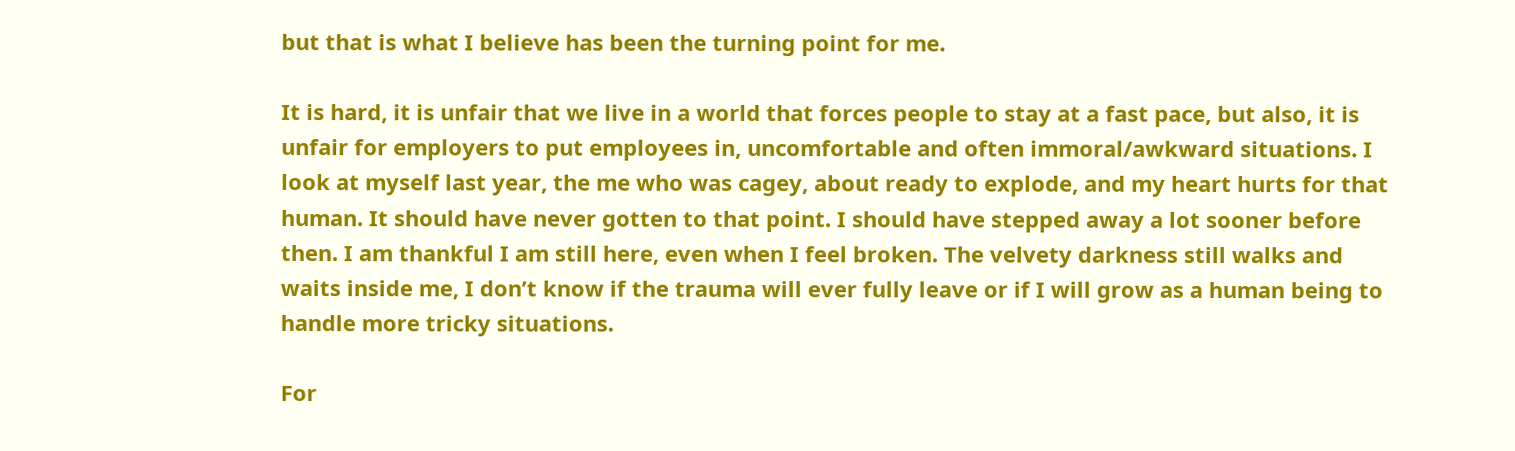but that is what I believe has been the turning point for me.

It is hard, it is unfair that we live in a world that forces people to stay at a fast pace, but also, it is unfair for employers to put employees in, uncomfortable and often immoral/awkward situations. I look at myself last year, the me who was cagey, about ready to explode, and my heart hurts for that human. It should have never gotten to that point. I should have stepped away a lot sooner before then. I am thankful I am still here, even when I feel broken. The velvety darkness still walks and waits inside me, I don’t know if the trauma will ever fully leave or if I will grow as a human being to handle more tricky situations.

For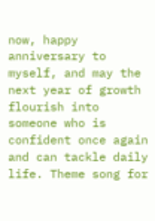now, happy anniversary to myself, and may the next year of growth flourish into someone who is confident once again and can tackle daily life. Theme song for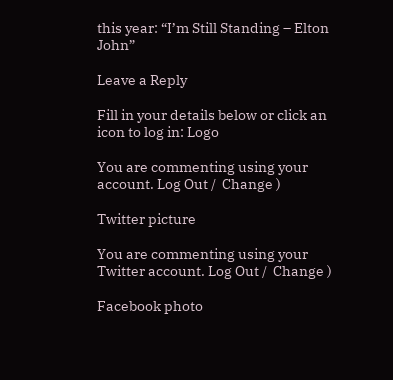this year: “I’m Still Standing – Elton John”

Leave a Reply

Fill in your details below or click an icon to log in: Logo

You are commenting using your account. Log Out /  Change )

Twitter picture

You are commenting using your Twitter account. Log Out /  Change )

Facebook photo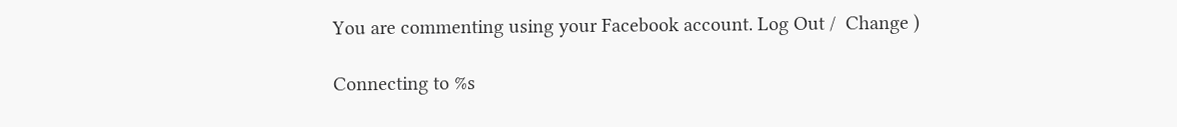You are commenting using your Facebook account. Log Out /  Change )

Connecting to %s